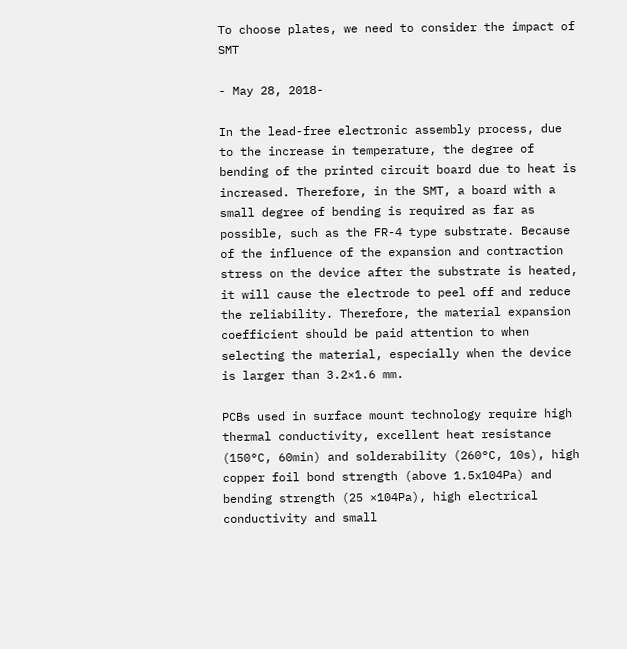To choose plates, we need to consider the impact of SMT

- May 28, 2018-

In the lead-free electronic assembly process, due to the increase in temperature, the degree of bending of the printed circuit board due to heat is increased. Therefore, in the SMT, a board with a small degree of bending is required as far as possible, such as the FR-4 type substrate. Because of the influence of the expansion and contraction stress on the device after the substrate is heated, it will cause the electrode to peel off and reduce the reliability. Therefore, the material expansion coefficient should be paid attention to when selecting the material, especially when the device is larger than 3.2×1.6 mm.

PCBs used in surface mount technology require high thermal conductivity, excellent heat resistance (150°C, 60min) and solderability (260°C, 10s), high copper foil bond strength (above 1.5x104Pa) and bending strength (25 ×104Pa), high electrical conductivity and small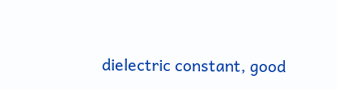dielectric constant, good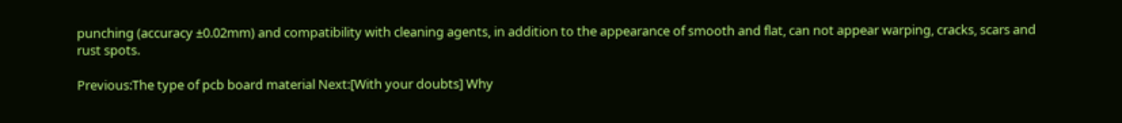punching (accuracy ±0.02mm) and compatibility with cleaning agents, in addition to the appearance of smooth and flat, can not appear warping, cracks, scars and rust spots.

Previous:The type of pcb board material Next:[With your doubts] Why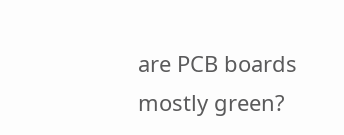are PCB boards mostly green?